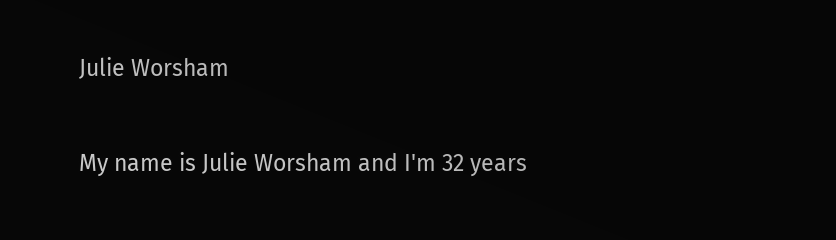Julie Worsham


My name is Julie Worsham and I'm 32 years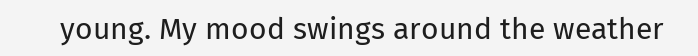young. My mood swings around the weather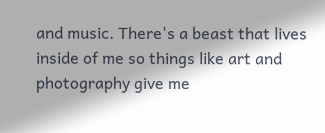and music. There's a beast that lives inside of me so things like art and photography give me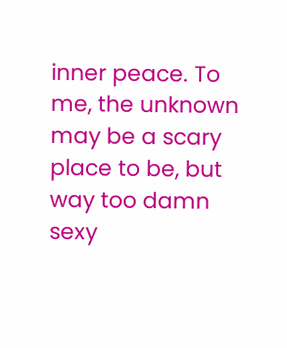inner peace. To me, the unknown may be a scary place to be, but way too damn sexy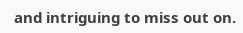and intriguing to miss out on.